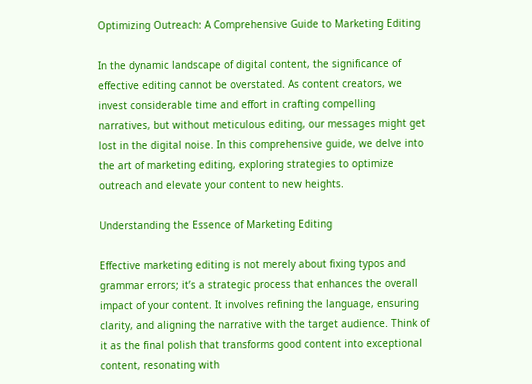Optimizing Outreach: A Comprehensive Guide to Marketing Editing

In the dynamic landscape of digital content, the significance of effective editing cannot be overstated. As content creators, we invest considerable time and effort in crafting compelling narratives, but without meticulous editing, our messages might get lost in the digital noise. In this comprehensive guide, we delve into the art of marketing editing, exploring strategies to optimize outreach and elevate your content to new heights.

Understanding the Essence of Marketing Editing

Effective marketing editing is not merely about fixing typos and grammar errors; it’s a strategic process that enhances the overall impact of your content. It involves refining the language, ensuring clarity, and aligning the narrative with the target audience. Think of it as the final polish that transforms good content into exceptional content, resonating with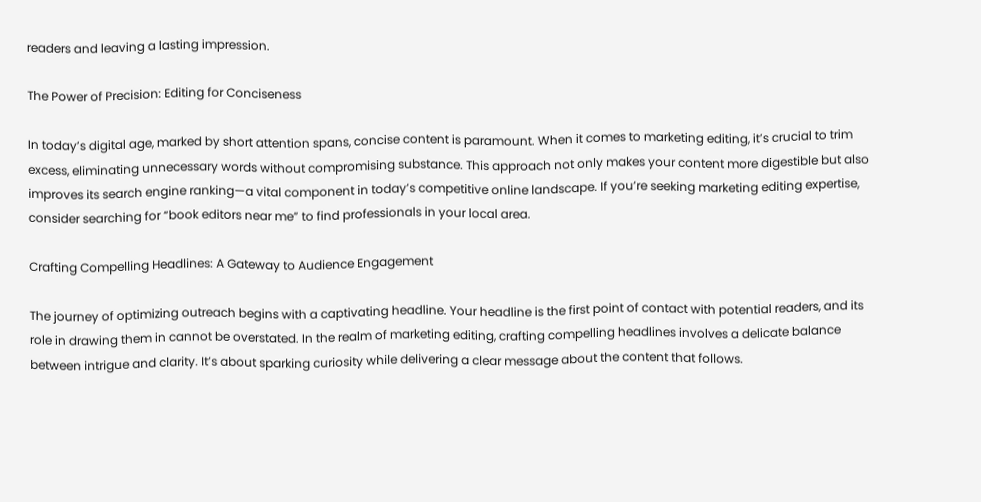readers and leaving a lasting impression.

The Power of Precision: Editing for Conciseness

In today’s digital age, marked by short attention spans, concise content is paramount. When it comes to marketing editing, it’s crucial to trim excess, eliminating unnecessary words without compromising substance. This approach not only makes your content more digestible but also improves its search engine ranking—a vital component in today’s competitive online landscape. If you’re seeking marketing editing expertise, consider searching for “book editors near me” to find professionals in your local area.

Crafting Compelling Headlines: A Gateway to Audience Engagement

The journey of optimizing outreach begins with a captivating headline. Your headline is the first point of contact with potential readers, and its role in drawing them in cannot be overstated. In the realm of marketing editing, crafting compelling headlines involves a delicate balance between intrigue and clarity. It’s about sparking curiosity while delivering a clear message about the content that follows.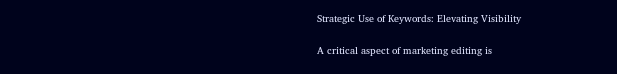Strategic Use of Keywords: Elevating Visibility

A critical aspect of marketing editing is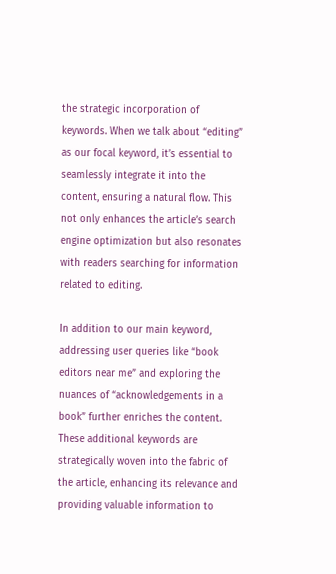the strategic incorporation of keywords. When we talk about “editing” as our focal keyword, it’s essential to seamlessly integrate it into the content, ensuring a natural flow. This not only enhances the article’s search engine optimization but also resonates with readers searching for information related to editing.

In addition to our main keyword, addressing user queries like “book editors near me” and exploring the nuances of “acknowledgements in a book” further enriches the content. These additional keywords are strategically woven into the fabric of the article, enhancing its relevance and providing valuable information to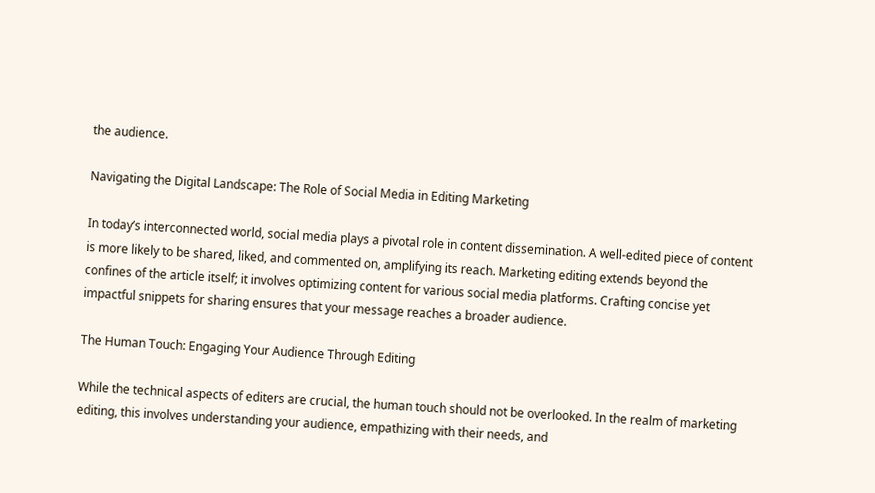the audience.

Navigating the Digital Landscape: The Role of Social Media in Editing Marketing

In today’s interconnected world, social media plays a pivotal role in content dissemination. A well-edited piece of content is more likely to be shared, liked, and commented on, amplifying its reach. Marketing editing extends beyond the confines of the article itself; it involves optimizing content for various social media platforms. Crafting concise yet impactful snippets for sharing ensures that your message reaches a broader audience.

The Human Touch: Engaging Your Audience Through Editing

While the technical aspects of editers are crucial, the human touch should not be overlooked. In the realm of marketing editing, this involves understanding your audience, empathizing with their needs, and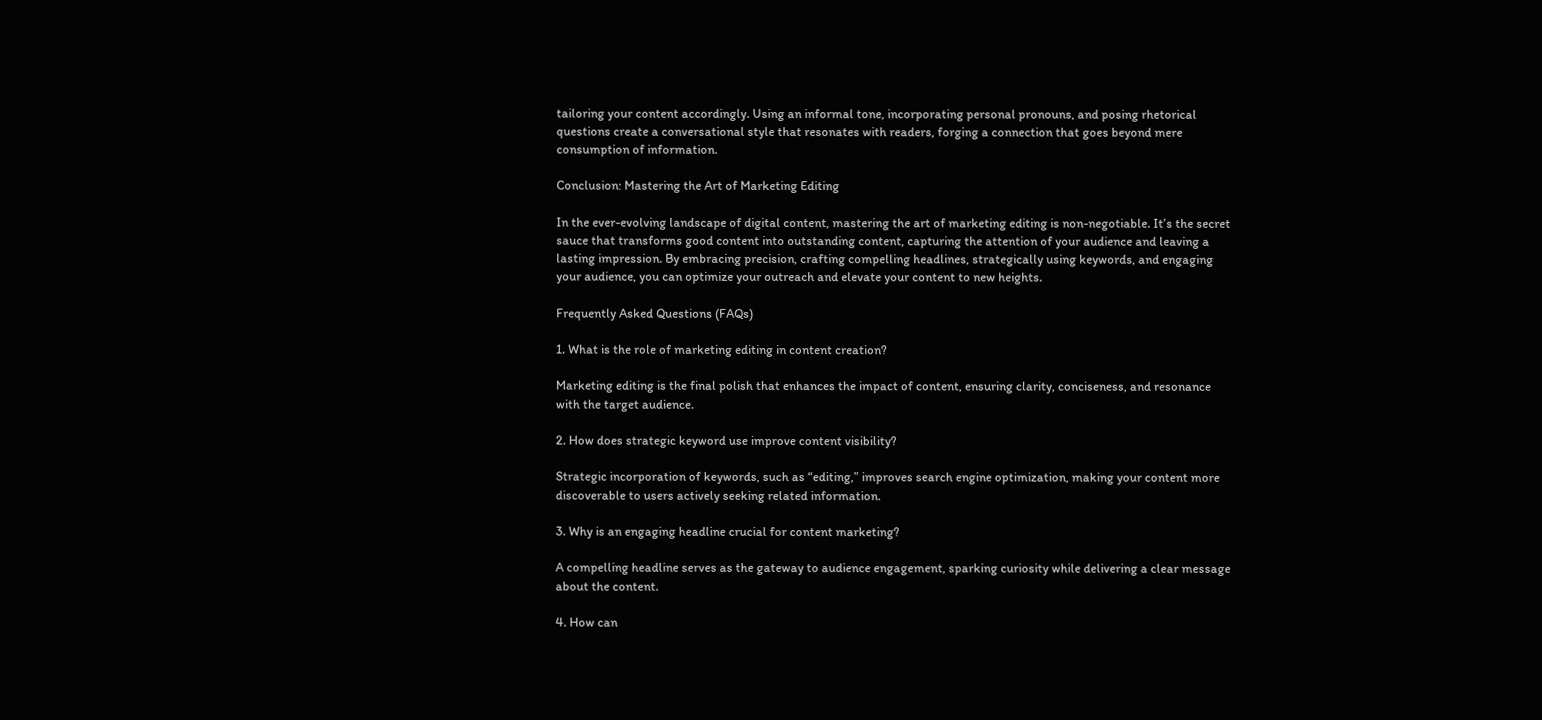tailoring your content accordingly. Using an informal tone, incorporating personal pronouns, and posing rhetorical questions create a conversational style that resonates with readers, forging a connection that goes beyond mere consumption of information.

Conclusion: Mastering the Art of Marketing Editing

In the ever-evolving landscape of digital content, mastering the art of marketing editing is non-negotiable. It’s the secret sauce that transforms good content into outstanding content, capturing the attention of your audience and leaving a lasting impression. By embracing precision, crafting compelling headlines, strategically using keywords, and engaging your audience, you can optimize your outreach and elevate your content to new heights.

Frequently Asked Questions (FAQs)

1. What is the role of marketing editing in content creation?

Marketing editing is the final polish that enhances the impact of content, ensuring clarity, conciseness, and resonance with the target audience.

2. How does strategic keyword use improve content visibility?

Strategic incorporation of keywords, such as “editing,” improves search engine optimization, making your content more discoverable to users actively seeking related information.

3. Why is an engaging headline crucial for content marketing?

A compelling headline serves as the gateway to audience engagement, sparking curiosity while delivering a clear message about the content.

4. How can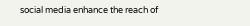social media enhance the reach of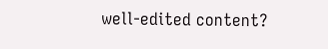well-edited content?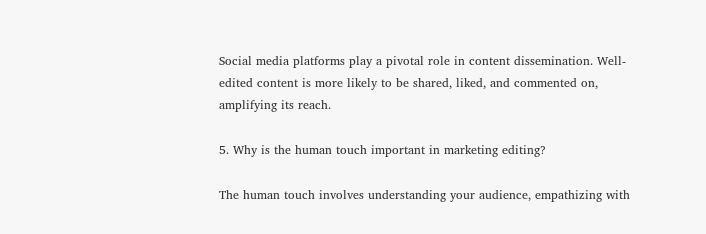Social media platforms play a pivotal role in content dissemination. Well-edited content is more likely to be shared, liked, and commented on, amplifying its reach.

5. Why is the human touch important in marketing editing?

The human touch involves understanding your audience, empathizing with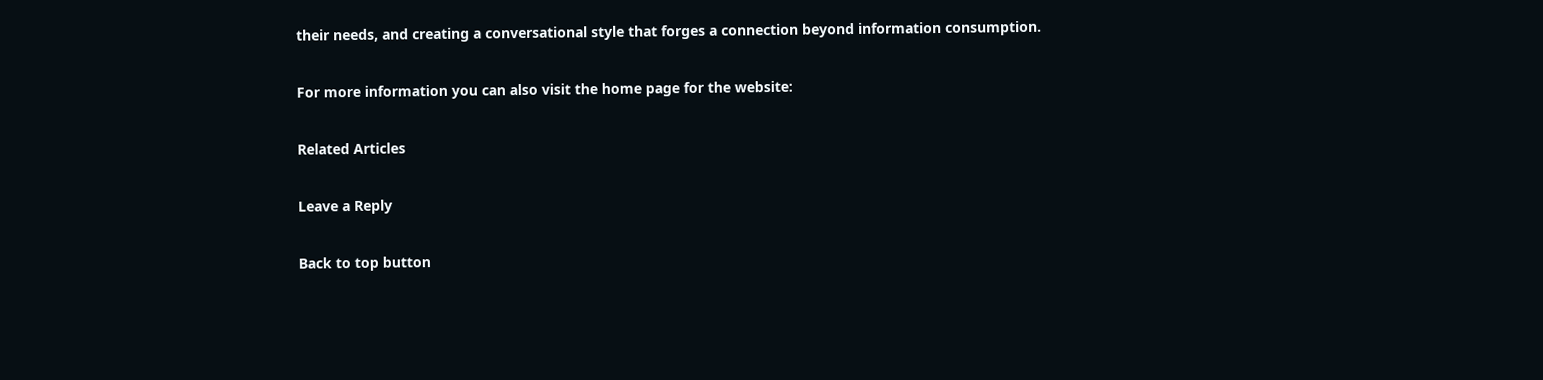their needs, and creating a conversational style that forges a connection beyond information consumption.

For more information you can also visit the home page for the website:

Related Articles

Leave a Reply

Back to top button